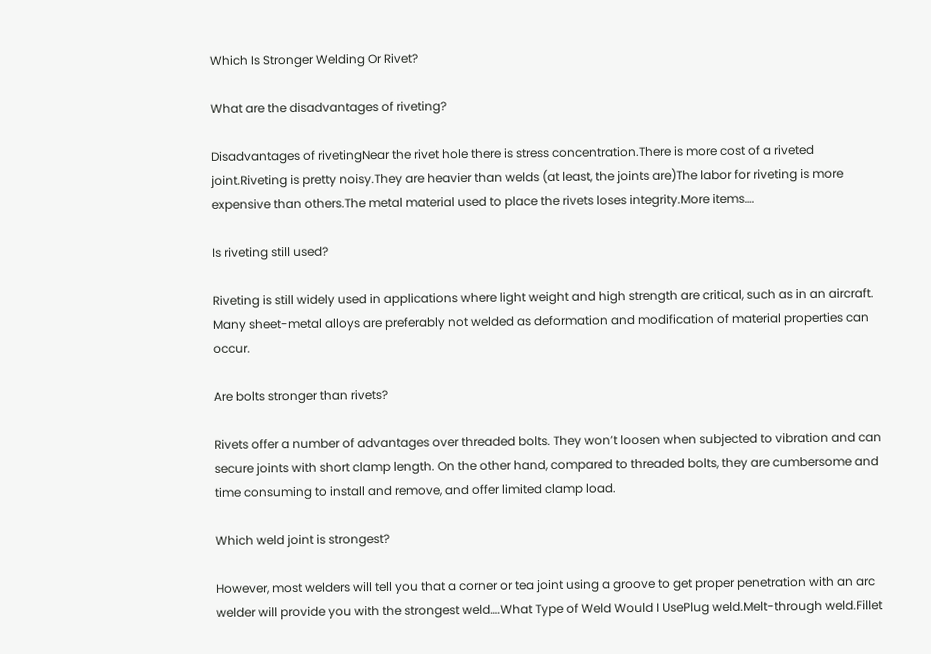Which Is Stronger Welding Or Rivet?

What are the disadvantages of riveting?

Disadvantages of rivetingNear the rivet hole there is stress concentration.There is more cost of a riveted joint.Riveting is pretty noisy.They are heavier than welds (at least, the joints are)The labor for riveting is more expensive than others.The metal material used to place the rivets loses integrity.More items….

Is riveting still used?

Riveting is still widely used in applications where light weight and high strength are critical, such as in an aircraft. Many sheet-metal alloys are preferably not welded as deformation and modification of material properties can occur.

Are bolts stronger than rivets?

Rivets offer a number of advantages over threaded bolts. They won’t loosen when subjected to vibration and can secure joints with short clamp length. On the other hand, compared to threaded bolts, they are cumbersome and time consuming to install and remove, and offer limited clamp load.

Which weld joint is strongest?

However, most welders will tell you that a corner or tea joint using a groove to get proper penetration with an arc welder will provide you with the strongest weld….What Type of Weld Would I UsePlug weld.Melt-through weld.Fillet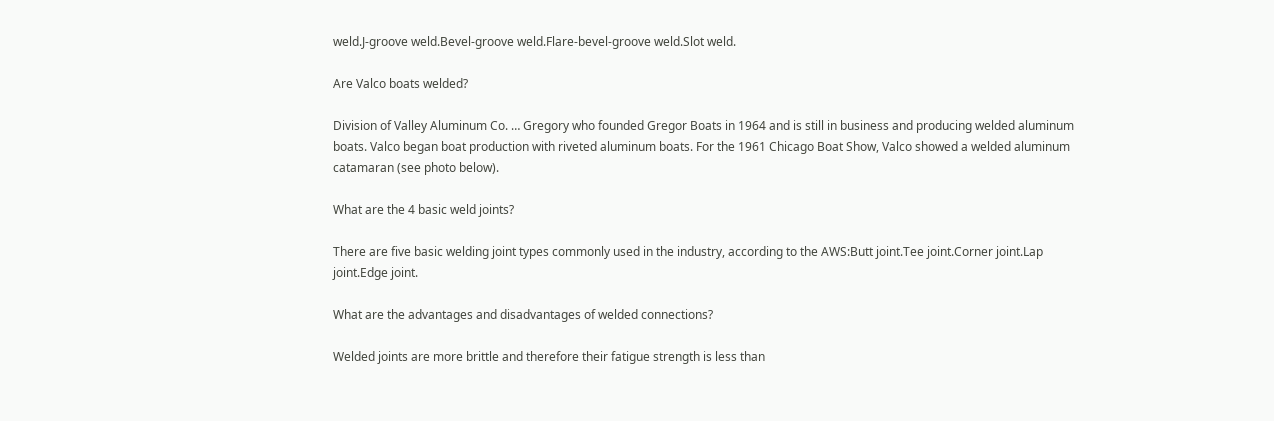weld.J-groove weld.Bevel-groove weld.Flare-bevel-groove weld.Slot weld.

Are Valco boats welded?

Division of Valley Aluminum Co. … Gregory who founded Gregor Boats in 1964 and is still in business and producing welded aluminum boats. Valco began boat production with riveted aluminum boats. For the 1961 Chicago Boat Show, Valco showed a welded aluminum catamaran (see photo below).

What are the 4 basic weld joints?

There are five basic welding joint types commonly used in the industry, according to the AWS:Butt joint.Tee joint.Corner joint.Lap joint.Edge joint.

What are the advantages and disadvantages of welded connections?

Welded joints are more brittle and therefore their fatigue strength is less than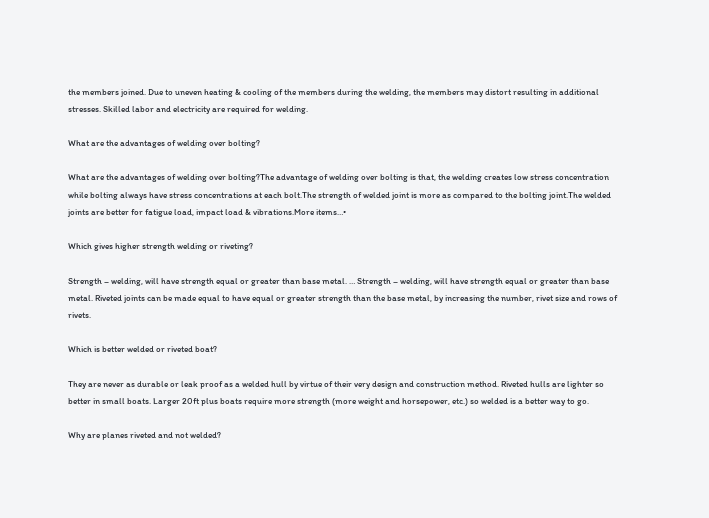the members joined. Due to uneven heating & cooling of the members during the welding, the members may distort resulting in additional stresses. Skilled labor and electricity are required for welding.

What are the advantages of welding over bolting?

What are the advantages of welding over bolting?The advantage of welding over bolting is that, the welding creates low stress concentration while bolting always have stress concentrations at each bolt.The strength of welded joint is more as compared to the bolting joint.The welded joints are better for fatigue load, impact load & vibrations.More items…•

Which gives higher strength welding or riveting?

Strength – welding, will have strength equal or greater than base metal. … Strength – welding, will have strength equal or greater than base metal. Riveted joints can be made equal to have equal or greater strength than the base metal, by increasing the number, rivet size and rows of rivets.

Which is better welded or riveted boat?

They are never as durable or leak proof as a welded hull by virtue of their very design and construction method. Riveted hulls are lighter so better in small boats. Larger 20ft plus boats require more strength (more weight and horsepower, etc.) so welded is a better way to go.

Why are planes riveted and not welded?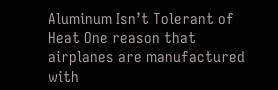Aluminum Isn’t Tolerant of Heat One reason that airplanes are manufactured with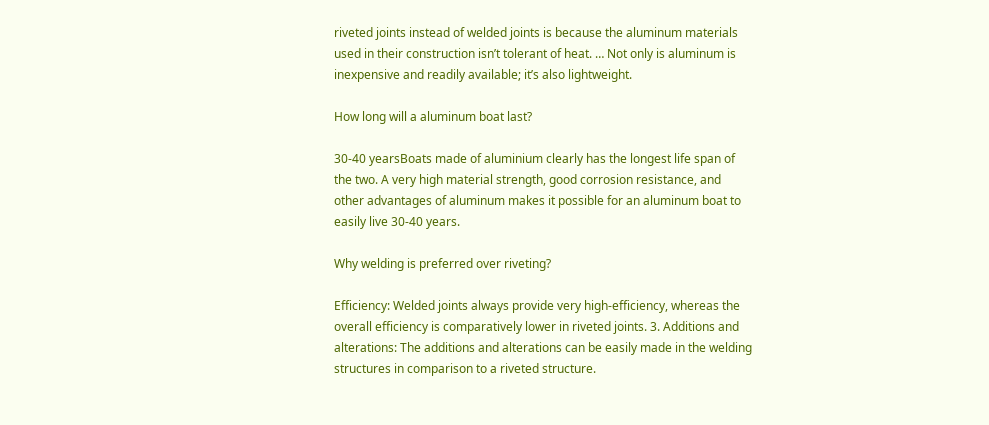riveted joints instead of welded joints is because the aluminum materials used in their construction isn’t tolerant of heat. … Not only is aluminum is inexpensive and readily available; it’s also lightweight.

How long will a aluminum boat last?

30-40 yearsBoats made of aluminium clearly has the longest life span of the two. A very high material strength, good corrosion resistance, and other advantages of aluminum makes it possible for an aluminum boat to easily live 30-40 years.

Why welding is preferred over riveting?

Efficiency: Welded joints always provide very high-efficiency, whereas the overall efficiency is comparatively lower in riveted joints. 3. Additions and alterations: The additions and alterations can be easily made in the welding structures in comparison to a riveted structure.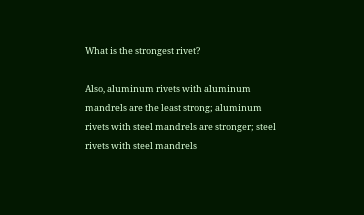What is the strongest rivet?

Also, aluminum rivets with aluminum mandrels are the least strong; aluminum rivets with steel mandrels are stronger; steel rivets with steel mandrels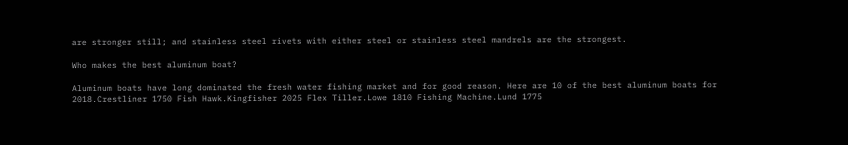are stronger still; and stainless steel rivets with either steel or stainless steel mandrels are the strongest.

Who makes the best aluminum boat?

Aluminum boats have long dominated the fresh water fishing market and for good reason. Here are 10 of the best aluminum boats for 2018.Crestliner 1750 Fish Hawk.Kingfisher 2025 Flex Tiller.Lowe 1810 Fishing Machine.Lund 1775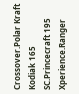Crossover.Polar Kraft Kodiak 165 SC.Princecraft 195 Xperience.Ranger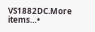VS1882DC.More items…•